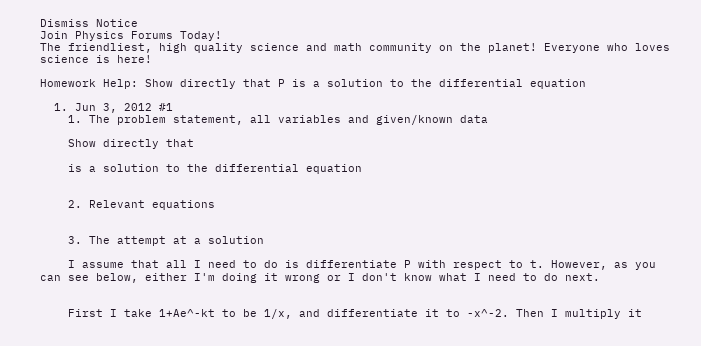Dismiss Notice
Join Physics Forums Today!
The friendliest, high quality science and math community on the planet! Everyone who loves science is here!

Homework Help: Show directly that P is a solution to the differential equation

  1. Jun 3, 2012 #1
    1. The problem statement, all variables and given/known data

    Show directly that

    is a solution to the differential equation


    2. Relevant equations


    3. The attempt at a solution

    I assume that all I need to do is differentiate P with respect to t. However, as you can see below, either I'm doing it wrong or I don't know what I need to do next.


    First I take 1+Ae^-kt to be 1/x, and differentiate it to -x^-2. Then I multiply it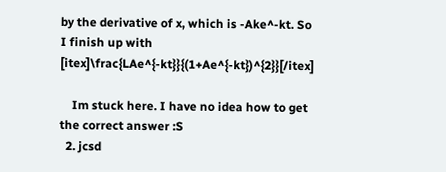by the derivative of x, which is -Ake^-kt. So I finish up with [itex]\frac{LAe^{-kt}}{(1+Ae^{-kt})^{2}}[/itex]

    Im stuck here. I have no idea how to get the correct answer :S
  2. jcsd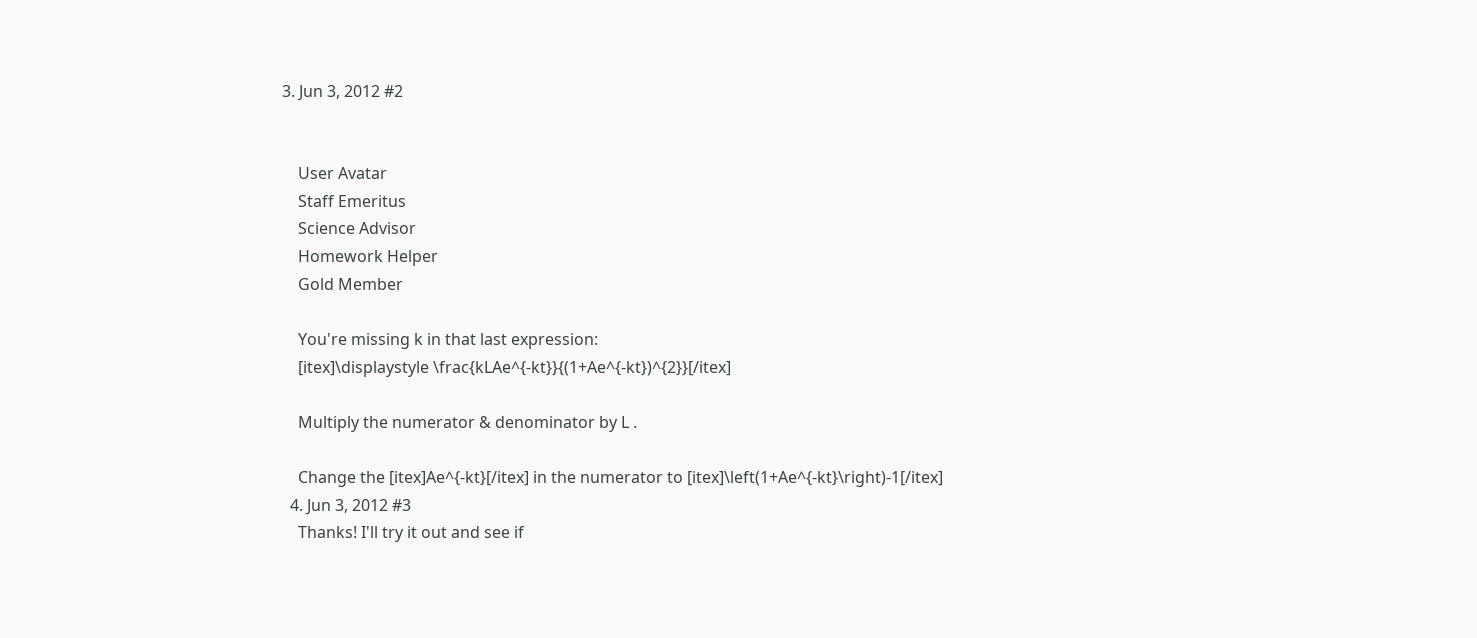3. Jun 3, 2012 #2


    User Avatar
    Staff Emeritus
    Science Advisor
    Homework Helper
    Gold Member

    You're missing k in that last expression:
    [itex]\displaystyle \frac{kLAe^{-kt}}{(1+Ae^{-kt})^{2}}[/itex]

    Multiply the numerator & denominator by L .

    Change the [itex]Ae^{-kt}[/itex] in the numerator to [itex]\left(1+Ae^{-kt}\right)-1[/itex]
  4. Jun 3, 2012 #3
    Thanks! I'll try it out and see if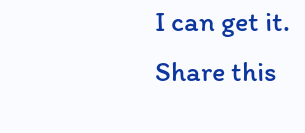I can get it.
Share this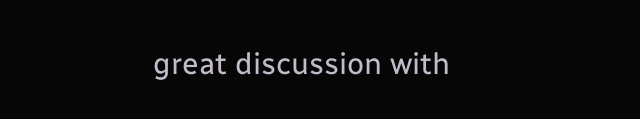great discussion with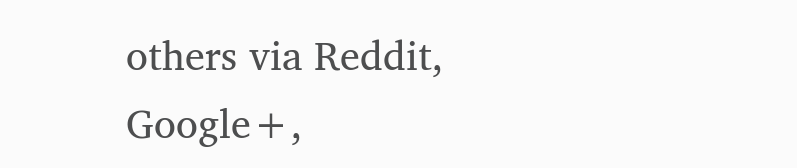others via Reddit, Google+,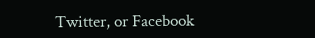Twitter, or Facebook